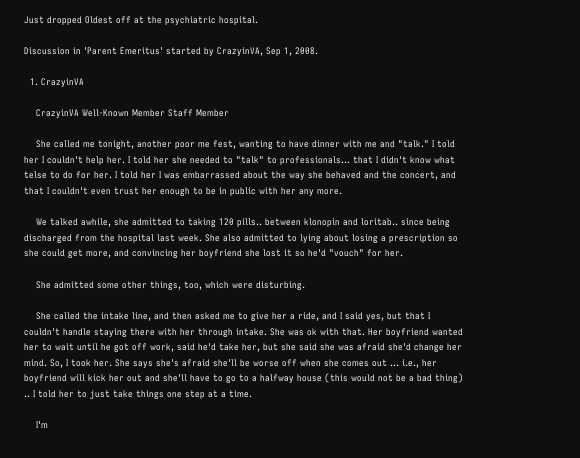Just dropped Oldest off at the psychiatric hospital.

Discussion in 'Parent Emeritus' started by CrazyinVA, Sep 1, 2008.

  1. CrazyinVA

    CrazyinVA Well-Known Member Staff Member

    She called me tonight, another poor me fest, wanting to have dinner with me and "talk." I told her I couldn't help her. I told her she needed to "talk" to professionals... that I didn't know what telse to do for her. I told her I was embarrassed about the way she behaved and the concert, and that I couldn't even trust her enough to be in public with her any more.

    We talked awhile, she admitted to taking 120 pills.. between klonopin and loritab.. since being discharged from the hospital last week. She also admitted to lying about losing a prescription so she could get more, and convincing her boyfriend she lost it so he'd "vouch" for her.

    She admitted some other things, too, which were disturbing.

    She called the intake line, and then asked me to give her a ride, and I said yes, but that I couldn't handle staying there with her through intake. She was ok with that. Her boyfriend wanted her to wait until he got off work, said he'd take her, but she said she was afraid she'd change her mind. So, I took her. She says she's afraid she'll be worse off when she comes out ... i.e., her boyfriend will kick her out and she'll have to go to a halfway house (this would not be a bad thing) .. I told her to just take things one step at a time.

    I'm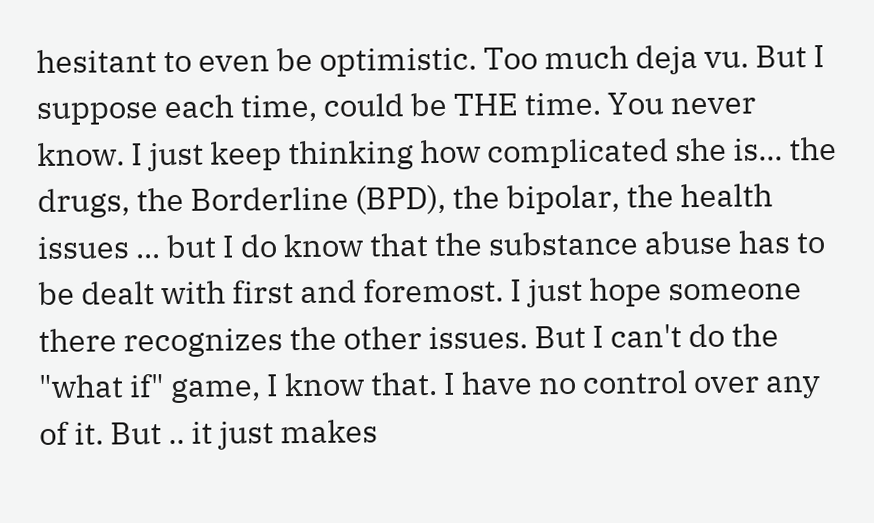hesitant to even be optimistic. Too much deja vu. But I suppose each time, could be THE time. You never know. I just keep thinking how complicated she is... the drugs, the Borderline (BPD), the bipolar, the health issues ... but I do know that the substance abuse has to be dealt with first and foremost. I just hope someone there recognizes the other issues. But I can't do the "what if" game, I know that. I have no control over any of it. But .. it just makes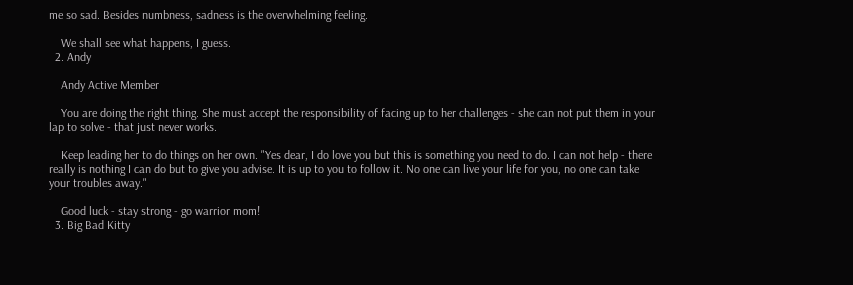me so sad. Besides numbness, sadness is the overwhelming feeling.

    We shall see what happens, I guess.
  2. Andy

    Andy Active Member

    You are doing the right thing. She must accept the responsibility of facing up to her challenges - she can not put them in your lap to solve - that just never works.

    Keep leading her to do things on her own. "Yes dear, I do love you but this is something you need to do. I can not help - there really is nothing I can do but to give you advise. It is up to you to follow it. No one can live your life for you, no one can take your troubles away."

    Good luck - stay strong - go warrior mom!
  3. Big Bad Kitty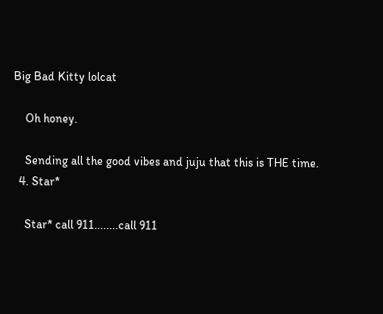Big Bad Kitty lolcat

    Oh honey.

    Sending all the good vibes and juju that this is THE time.
  4. Star*

    Star* call 911........call 911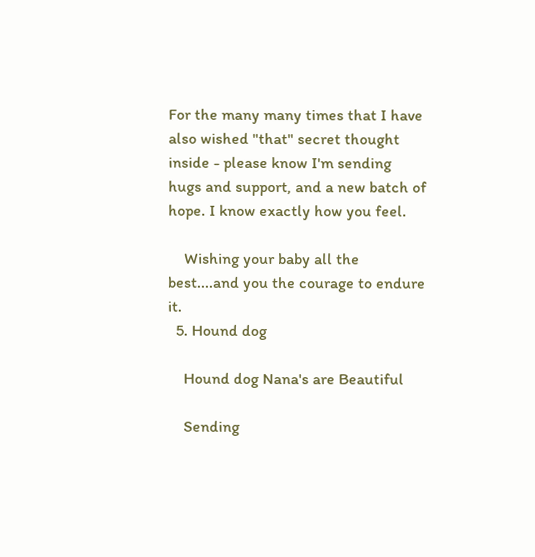For the many many times that I have also wished "that" secret thought inside - please know I'm sending hugs and support, and a new batch of hope. I know exactly how you feel.

    Wishing your baby all the best....and you the courage to endure it.
  5. Hound dog

    Hound dog Nana's are Beautiful

    Sending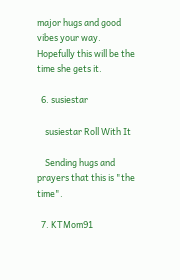major hugs and good vibes your way. Hopefully this will be the time she gets it.

  6. susiestar

    susiestar Roll With It

    Sending hugs and prayers that this is "the time".

  7. KTMom91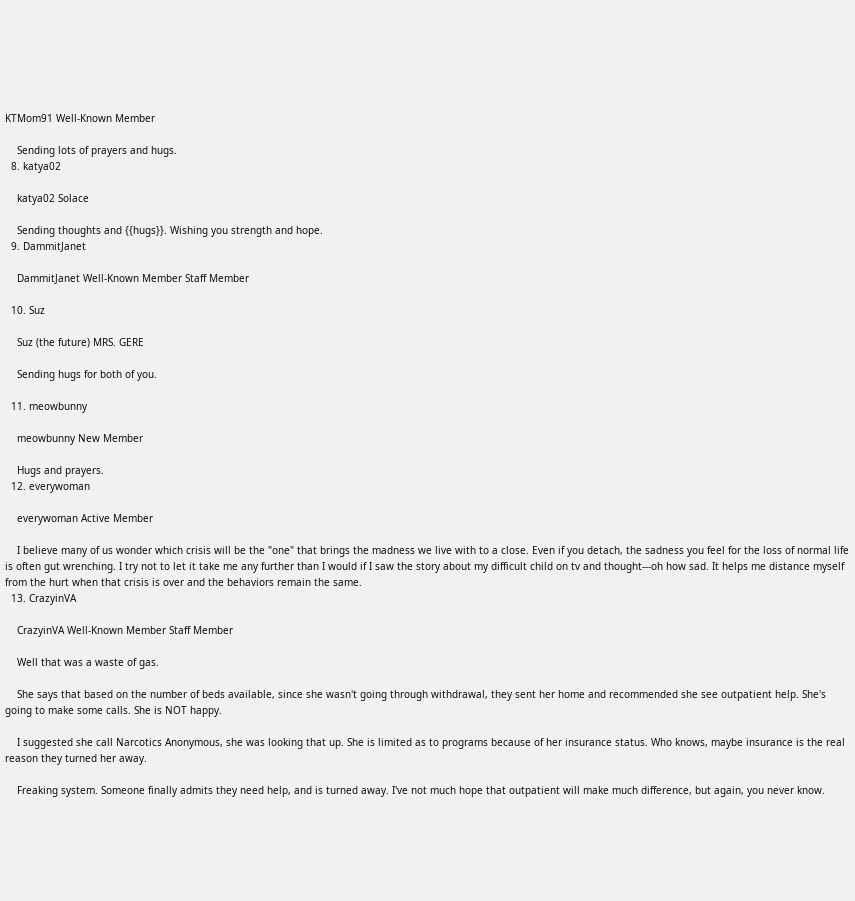KTMom91 Well-Known Member

    Sending lots of prayers and hugs.
  8. katya02

    katya02 Solace

    Sending thoughts and {{hugs}}. Wishing you strength and hope.
  9. DammitJanet

    DammitJanet Well-Known Member Staff Member

  10. Suz

    Suz (the future) MRS. GERE

    Sending hugs for both of you.

  11. meowbunny

    meowbunny New Member

    Hugs and prayers.
  12. everywoman

    everywoman Active Member

    I believe many of us wonder which crisis will be the "one" that brings the madness we live with to a close. Even if you detach, the sadness you feel for the loss of normal life is often gut wrenching. I try not to let it take me any further than I would if I saw the story about my difficult child on tv and thought---oh how sad. It helps me distance myself from the hurt when that crisis is over and the behaviors remain the same.
  13. CrazyinVA

    CrazyinVA Well-Known Member Staff Member

    Well that was a waste of gas.

    She says that based on the number of beds available, since she wasn't going through withdrawal, they sent her home and recommended she see outpatient help. She's going to make some calls. She is NOT happy.

    I suggested she call Narcotics Anonymous, she was looking that up. She is limited as to programs because of her insurance status. Who knows, maybe insurance is the real reason they turned her away.

    Freaking system. Someone finally admits they need help, and is turned away. I've not much hope that outpatient will make much difference, but again, you never know.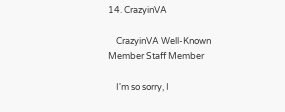14. CrazyinVA

    CrazyinVA Well-Known Member Staff Member

    I'm so sorry, I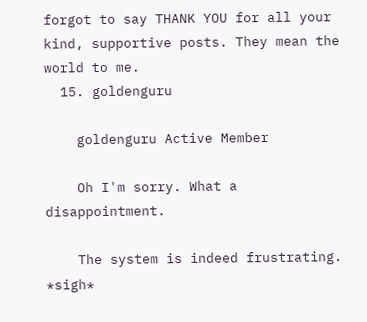forgot to say THANK YOU for all your kind, supportive posts. They mean the world to me.
  15. goldenguru

    goldenguru Active Member

    Oh I'm sorry. What a disappointment.

    The system is indeed frustrating. *sigh*